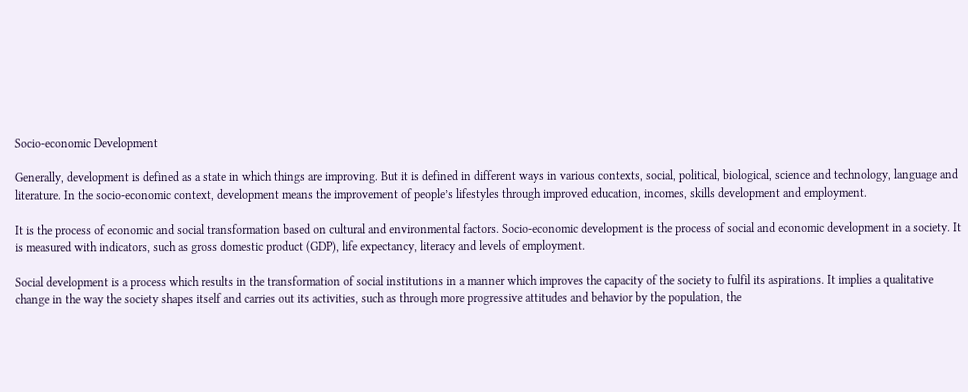Socio-economic Development

Generally, development is defined as a state in which things are improving. But it is defined in different ways in various contexts, social, political, biological, science and technology, language and literature. In the socio-economic context, development means the improvement of people’s lifestyles through improved education, incomes, skills development and employment.

It is the process of economic and social transformation based on cultural and environmental factors. Socio-economic development is the process of social and economic development in a society. It is measured with indicators, such as gross domestic product (GDP), life expectancy, literacy and levels of employment.

Social development is a process which results in the transformation of social institutions in a manner which improves the capacity of the society to fulfil its aspirations. It implies a qualitative change in the way the society shapes itself and carries out its activities, such as through more progressive attitudes and behavior by the population, the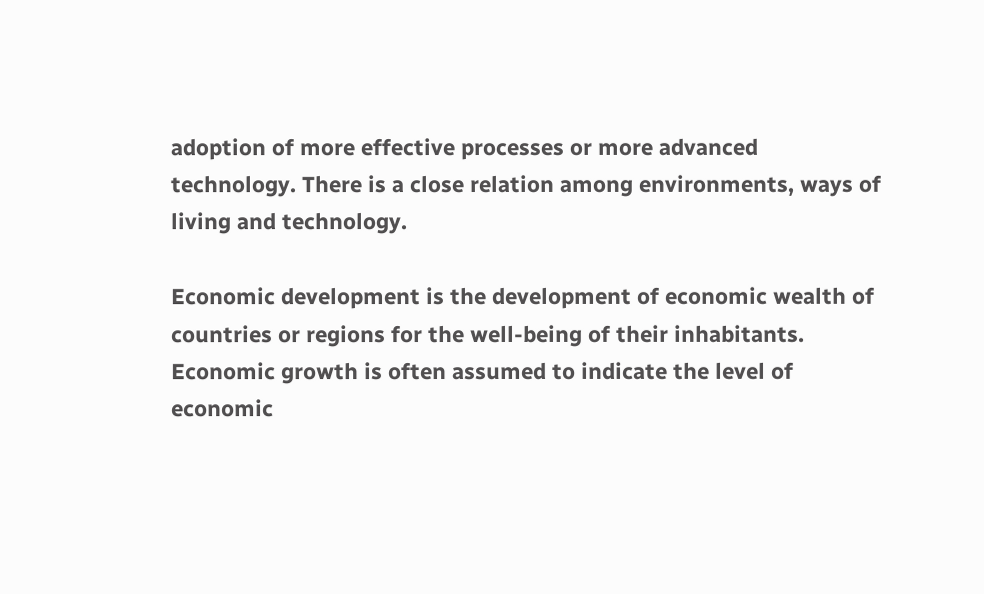adoption of more effective processes or more advanced technology. There is a close relation among environments, ways of living and technology.

Economic development is the development of economic wealth of countries or regions for the well-being of their inhabitants. Economic growth is often assumed to indicate the level of economic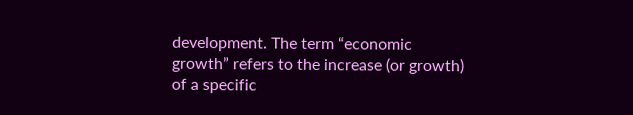development. The term “economic growth” refers to the increase (or growth) of a specific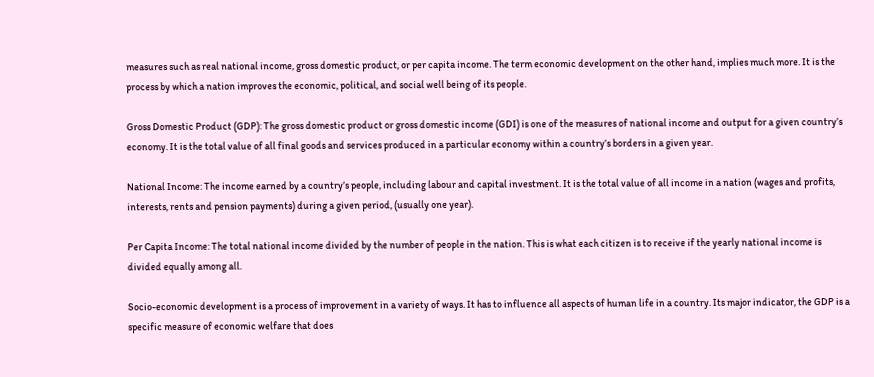measures such as real national income, gross domestic product, or per capita income. The term economic development on the other hand, implies much more. It is the process by which a nation improves the economic, political, and social well being of its people.

Gross Domestic Product (GDP): The gross domestic product or gross domestic income (GDI) is one of the measures of national income and output for a given country’s economy. It is the total value of all final goods and services produced in a particular economy within a country’s borders in a given year.

National Income: The income earned by a country’s people, including labour and capital investment. It is the total value of all income in a nation (wages and profits, interests, rents and pension payments) during a given period, (usually one year).

Per Capita Income: The total national income divided by the number of people in the nation. This is what each citizen is to receive if the yearly national income is divided equally among all.

Socio-economic development is a process of improvement in a variety of ways. It has to influence all aspects of human life in a country. Its major indicator, the GDP is a specific measure of economic welfare that does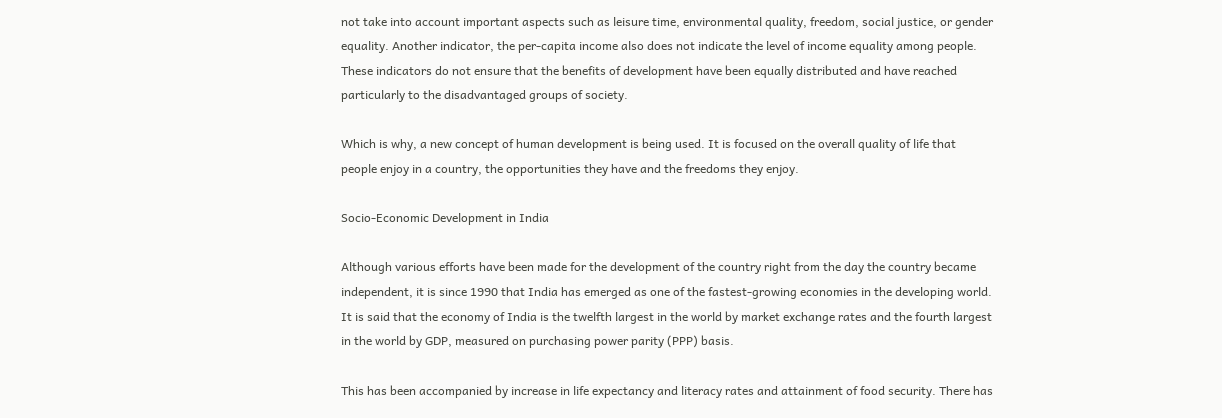not take into account important aspects such as leisure time, environmental quality, freedom, social justice, or gender equality. Another indicator, the per-capita income also does not indicate the level of income equality among people. These indicators do not ensure that the benefits of development have been equally distributed and have reached particularly to the disadvantaged groups of society.

Which is why, a new concept of human development is being used. It is focused on the overall quality of life that people enjoy in a country, the opportunities they have and the freedoms they enjoy.

Socio-Economic Development in India

Although various efforts have been made for the development of the country right from the day the country became independent, it is since 1990 that India has emerged as one of the fastest-growing economies in the developing world. It is said that the economy of India is the twelfth largest in the world by market exchange rates and the fourth largest in the world by GDP, measured on purchasing power parity (PPP) basis.

This has been accompanied by increase in life expectancy and literacy rates and attainment of food security. There has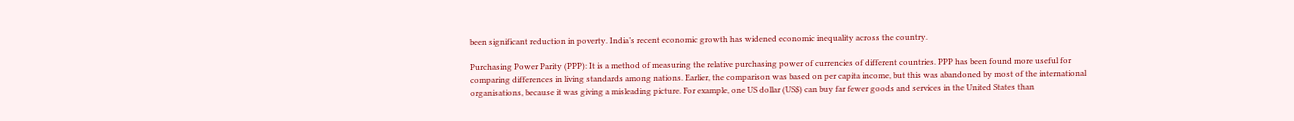been significant reduction in poverty. India’s recent economic growth has widened economic inequality across the country.

Purchasing Power Parity (PPP): It is a method of measuring the relative purchasing power of currencies of different countries. PPP has been found more useful for comparing differences in living standards among nations. Earlier, the comparison was based on per capita income, but this was abandoned by most of the international organisations, because it was giving a misleading picture. For example, one US dollar (US$) can buy far fewer goods and services in the United States than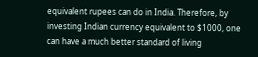equivalent rupees can do in India. Therefore, by investing Indian currency equivalent to $1000, one can have a much better standard of living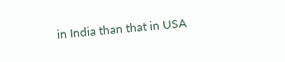in India than that in USA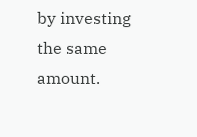by investing the same amount.